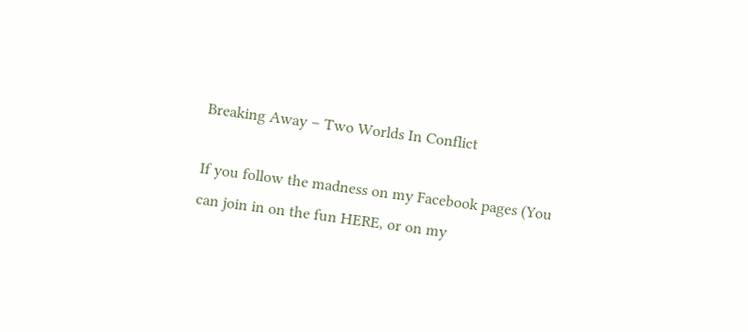Breaking Away – Two Worlds In Conflict

If you follow the madness on my Facebook pages (You can join in on the fun HERE, or on my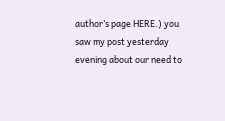author’s page HERE.) you saw my post yesterday evening about our need to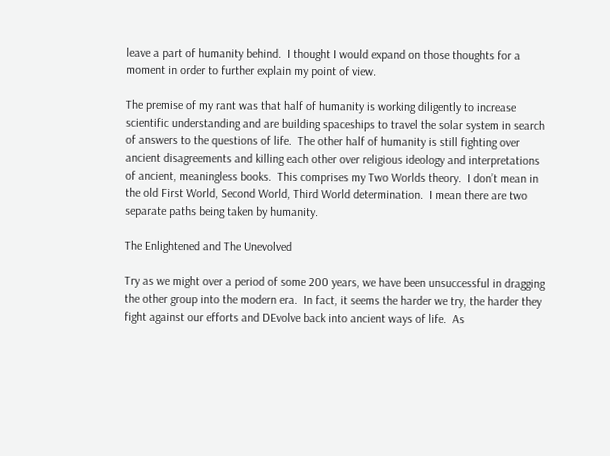leave a part of humanity behind.  I thought I would expand on those thoughts for a moment in order to further explain my point of view.

The premise of my rant was that half of humanity is working diligently to increase scientific understanding and are building spaceships to travel the solar system in search of answers to the questions of life.  The other half of humanity is still fighting over ancient disagreements and killing each other over religious ideology and interpretations of ancient, meaningless books.  This comprises my Two Worlds theory.  I don’t mean in the old First World, Second World, Third World determination.  I mean there are two separate paths being taken by humanity.

The Enlightened and The Unevolved

Try as we might over a period of some 200 years, we have been unsuccessful in dragging the other group into the modern era.  In fact, it seems the harder we try, the harder they fight against our efforts and DEvolve back into ancient ways of life.  As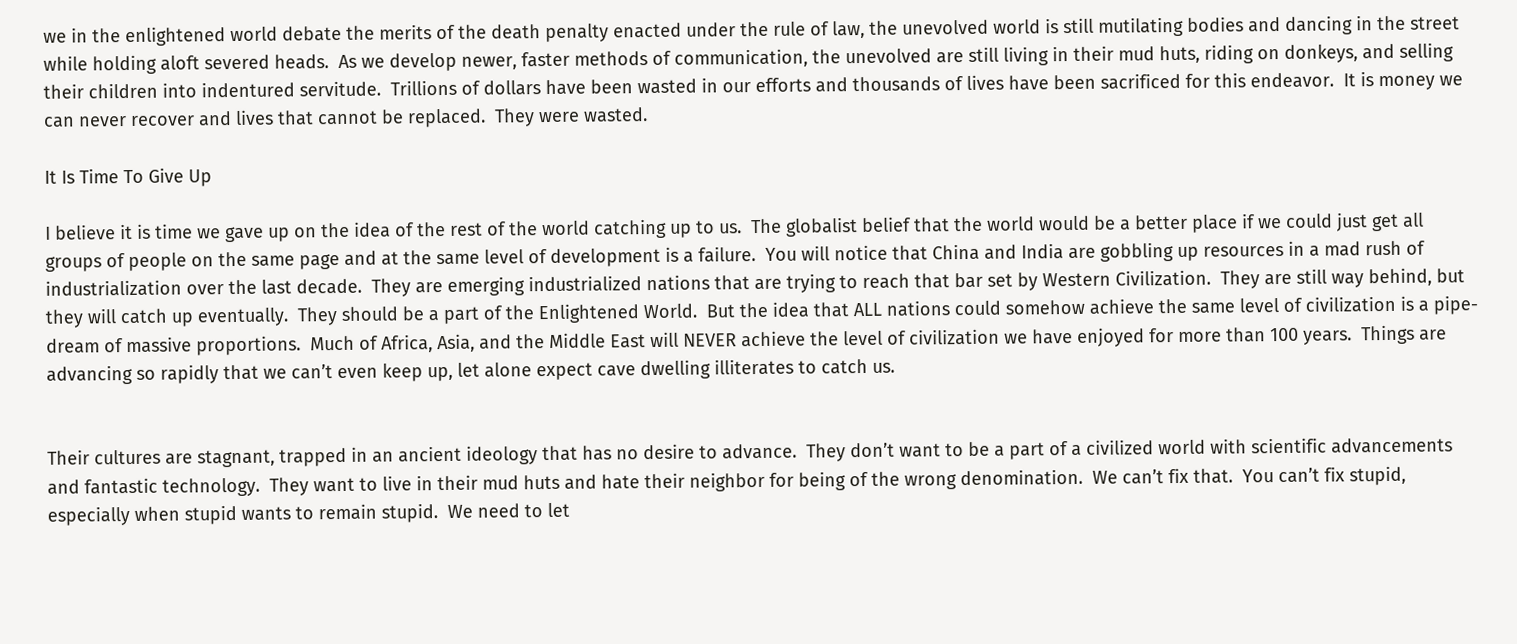we in the enlightened world debate the merits of the death penalty enacted under the rule of law, the unevolved world is still mutilating bodies and dancing in the street while holding aloft severed heads.  As we develop newer, faster methods of communication, the unevolved are still living in their mud huts, riding on donkeys, and selling their children into indentured servitude.  Trillions of dollars have been wasted in our efforts and thousands of lives have been sacrificed for this endeavor.  It is money we can never recover and lives that cannot be replaced.  They were wasted.

It Is Time To Give Up

I believe it is time we gave up on the idea of the rest of the world catching up to us.  The globalist belief that the world would be a better place if we could just get all groups of people on the same page and at the same level of development is a failure.  You will notice that China and India are gobbling up resources in a mad rush of industrialization over the last decade.  They are emerging industrialized nations that are trying to reach that bar set by Western Civilization.  They are still way behind, but they will catch up eventually.  They should be a part of the Enlightened World.  But the idea that ALL nations could somehow achieve the same level of civilization is a pipe-dream of massive proportions.  Much of Africa, Asia, and the Middle East will NEVER achieve the level of civilization we have enjoyed for more than 100 years.  Things are advancing so rapidly that we can’t even keep up, let alone expect cave dwelling illiterates to catch us.


Their cultures are stagnant, trapped in an ancient ideology that has no desire to advance.  They don’t want to be a part of a civilized world with scientific advancements and fantastic technology.  They want to live in their mud huts and hate their neighbor for being of the wrong denomination.  We can’t fix that.  You can’t fix stupid, especially when stupid wants to remain stupid.  We need to let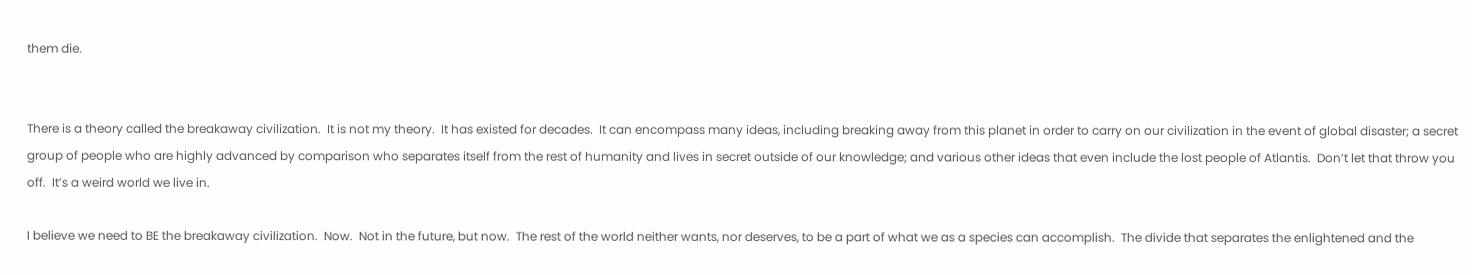them die.


There is a theory called the breakaway civilization.  It is not my theory.  It has existed for decades.  It can encompass many ideas, including breaking away from this planet in order to carry on our civilization in the event of global disaster; a secret group of people who are highly advanced by comparison who separates itself from the rest of humanity and lives in secret outside of our knowledge; and various other ideas that even include the lost people of Atlantis.  Don’t let that throw you off.  It’s a weird world we live in.

I believe we need to BE the breakaway civilization.  Now.  Not in the future, but now.  The rest of the world neither wants, nor deserves, to be a part of what we as a species can accomplish.  The divide that separates the enlightened and the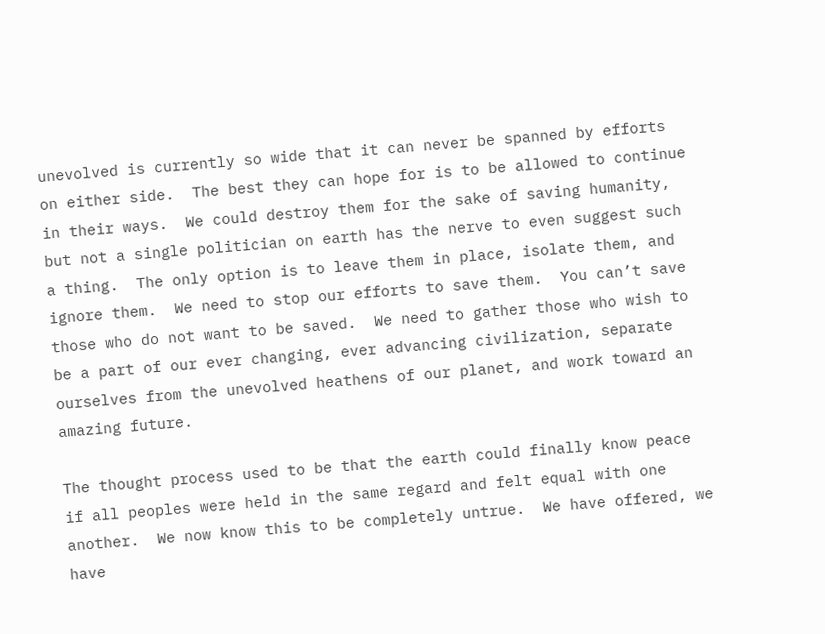unevolved is currently so wide that it can never be spanned by efforts on either side.  The best they can hope for is to be allowed to continue in their ways.  We could destroy them for the sake of saving humanity, but not a single politician on earth has the nerve to even suggest such a thing.  The only option is to leave them in place, isolate them, and ignore them.  We need to stop our efforts to save them.  You can’t save those who do not want to be saved.  We need to gather those who wish to be a part of our ever changing, ever advancing civilization, separate ourselves from the unevolved heathens of our planet, and work toward an amazing future.

The thought process used to be that the earth could finally know peace if all peoples were held in the same regard and felt equal with one another.  We now know this to be completely untrue.  We have offered, we have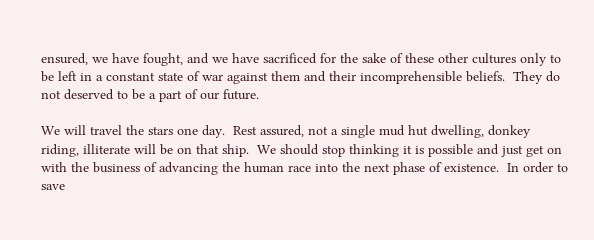ensured, we have fought, and we have sacrificed for the sake of these other cultures only to be left in a constant state of war against them and their incomprehensible beliefs.  They do not deserved to be a part of our future.

We will travel the stars one day.  Rest assured, not a single mud hut dwelling, donkey riding, illiterate will be on that ship.  We should stop thinking it is possible and just get on with the business of advancing the human race into the next phase of existence.  In order to save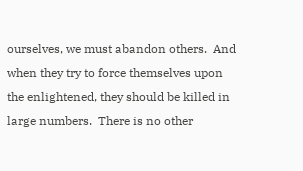ourselves, we must abandon others.  And when they try to force themselves upon the enlightened, they should be killed in large numbers.  There is no other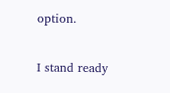option.

I stand ready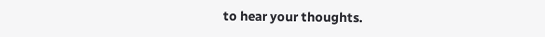to hear your thoughts.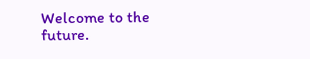Welcome to the future.